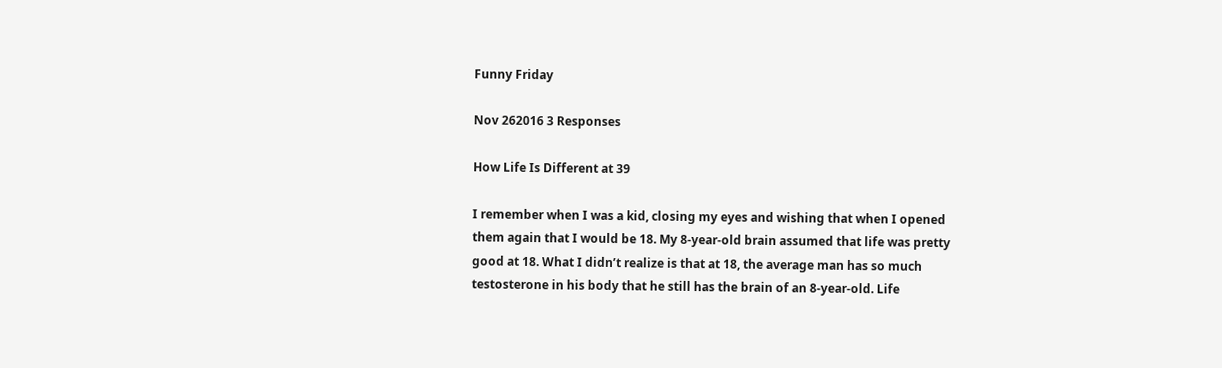Funny Friday

Nov 262016 3 Responses

How Life Is Different at 39

I remember when I was a kid, closing my eyes and wishing that when I opened them again that I would be 18. My 8-year-old brain assumed that life was pretty good at 18. What I didn’t realize is that at 18, the average man has so much testosterone in his body that he still has the brain of an 8-year-old. Life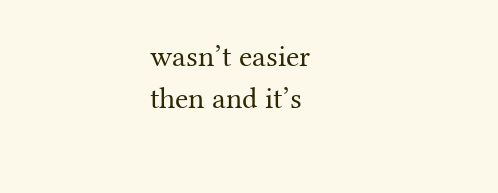wasn’t easier then and it’s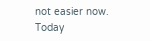not easier now. Today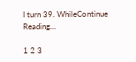I turn 39. WhileContinue Reading…

1 2 3